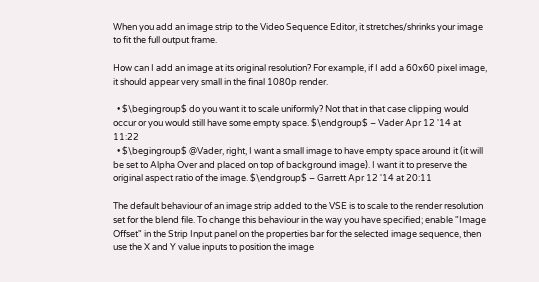When you add an image strip to the Video Sequence Editor, it stretches/shrinks your image to fit the full output frame.

How can I add an image at its original resolution? For example, if I add a 60x60 pixel image, it should appear very small in the final 1080p render.

  • $\begingroup$ do you want it to scale uniformly? Not that in that case clipping would occur or you would still have some empty space. $\endgroup$ – Vader Apr 12 '14 at 11:22
  • $\begingroup$ @Vader, right, I want a small image to have empty space around it (it will be set to Alpha Over and placed on top of background image). I want it to preserve the original aspect ratio of the image. $\endgroup$ – Garrett Apr 12 '14 at 20:11

The default behaviour of an image strip added to the VSE is to scale to the render resolution set for the blend file. To change this behaviour in the way you have specified; enable "Image Offset" in the Strip Input panel on the properties bar for the selected image sequence, then use the X and Y value inputs to position the image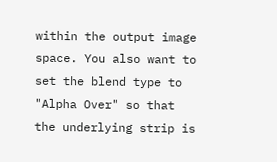within the output image space. You also want to set the blend type to "Alpha Over" so that the underlying strip is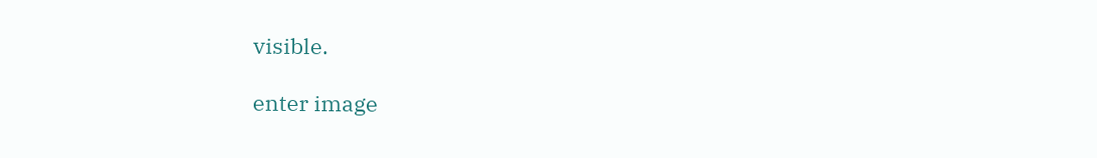visible.

enter image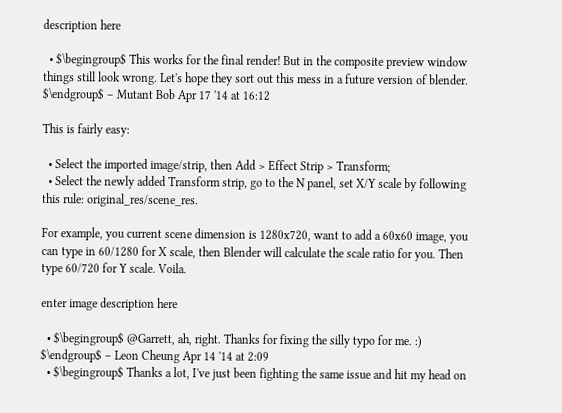description here

  • $\begingroup$ This works for the final render! But in the composite preview window things still look wrong. Let's hope they sort out this mess in a future version of blender. $\endgroup$ – Mutant Bob Apr 17 '14 at 16:12

This is fairly easy:

  • Select the imported image/strip, then Add > Effect Strip > Transform;
  • Select the newly added Transform strip, go to the N panel, set X/Y scale by following this rule: original_res/scene_res.

For example, you current scene dimension is 1280x720, want to add a 60x60 image, you can type in 60/1280 for X scale, then Blender will calculate the scale ratio for you. Then type 60/720 for Y scale. Voila.

enter image description here

  • $\begingroup$ @Garrett, ah, right. Thanks for fixing the silly typo for me. :) $\endgroup$ – Leon Cheung Apr 14 '14 at 2:09
  • $\begingroup$ Thanks a lot, I've just been fighting the same issue and hit my head on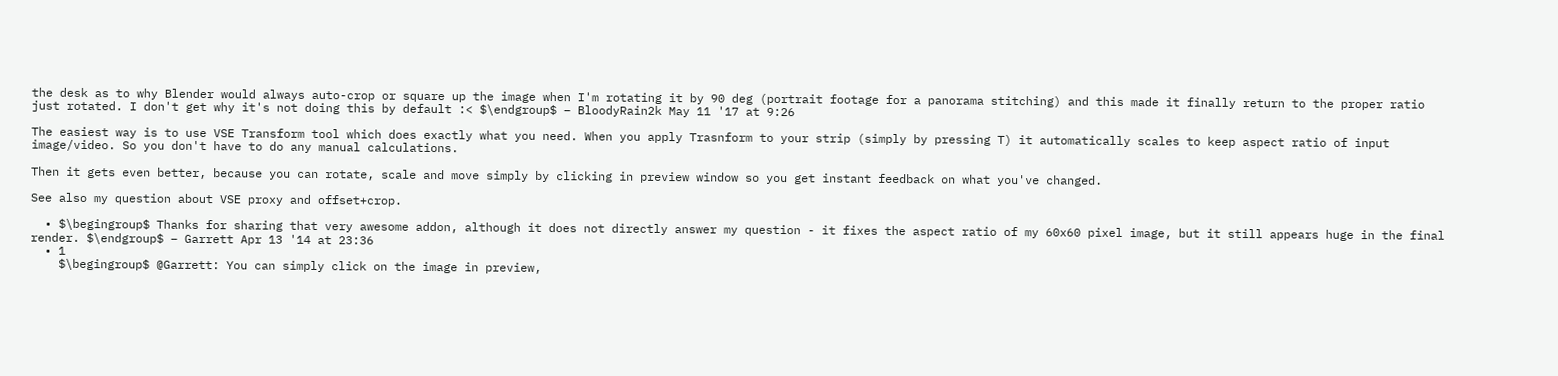the desk as to why Blender would always auto-crop or square up the image when I'm rotating it by 90 deg (portrait footage for a panorama stitching) and this made it finally return to the proper ratio just rotated. I don't get why it's not doing this by default :< $\endgroup$ – BloodyRain2k May 11 '17 at 9:26

The easiest way is to use VSE Transform tool which does exactly what you need. When you apply Trasnform to your strip (simply by pressing T) it automatically scales to keep aspect ratio of input image/video. So you don't have to do any manual calculations.

Then it gets even better, because you can rotate, scale and move simply by clicking in preview window so you get instant feedback on what you've changed.

See also my question about VSE proxy and offset+crop.

  • $\begingroup$ Thanks for sharing that very awesome addon, although it does not directly answer my question - it fixes the aspect ratio of my 60x60 pixel image, but it still appears huge in the final render. $\endgroup$ – Garrett Apr 13 '14 at 23:36
  • 1
    $\begingroup$ @Garrett: You can simply click on the image in preview,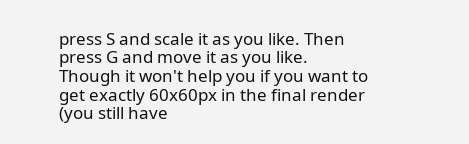press S and scale it as you like. Then press G and move it as you like. Though it won't help you if you want to get exactly 60x60px in the final render (you still have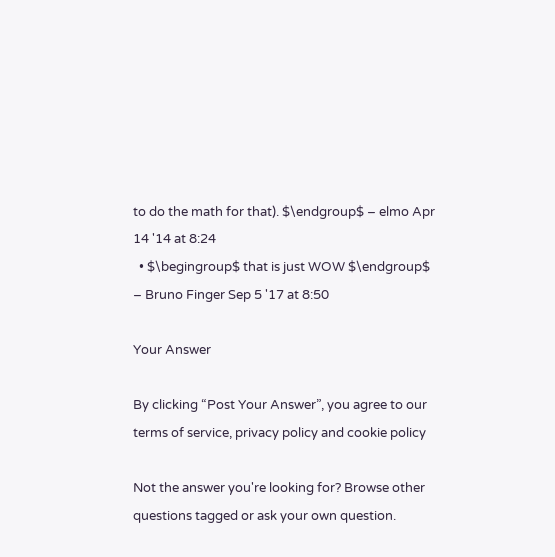to do the math for that). $\endgroup$ – elmo Apr 14 '14 at 8:24
  • $\begingroup$ that is just WOW $\endgroup$ – Bruno Finger Sep 5 '17 at 8:50

Your Answer

By clicking “Post Your Answer”, you agree to our terms of service, privacy policy and cookie policy

Not the answer you're looking for? Browse other questions tagged or ask your own question.